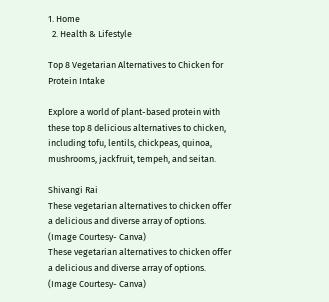1. Home
  2. Health & Lifestyle

Top 8 Vegetarian Alternatives to Chicken for Protein Intake

Explore a world of plant-based protein with these top 8 delicious alternatives to chicken, including tofu, lentils, chickpeas, quinoa, mushrooms, jackfruit, tempeh, and seitan.

Shivangi Rai
These vegetarian alternatives to chicken offer a delicious and diverse array of options. (Image Courtesy- Canva)
These vegetarian alternatives to chicken offer a delicious and diverse array of options. (Image Courtesy- Canva)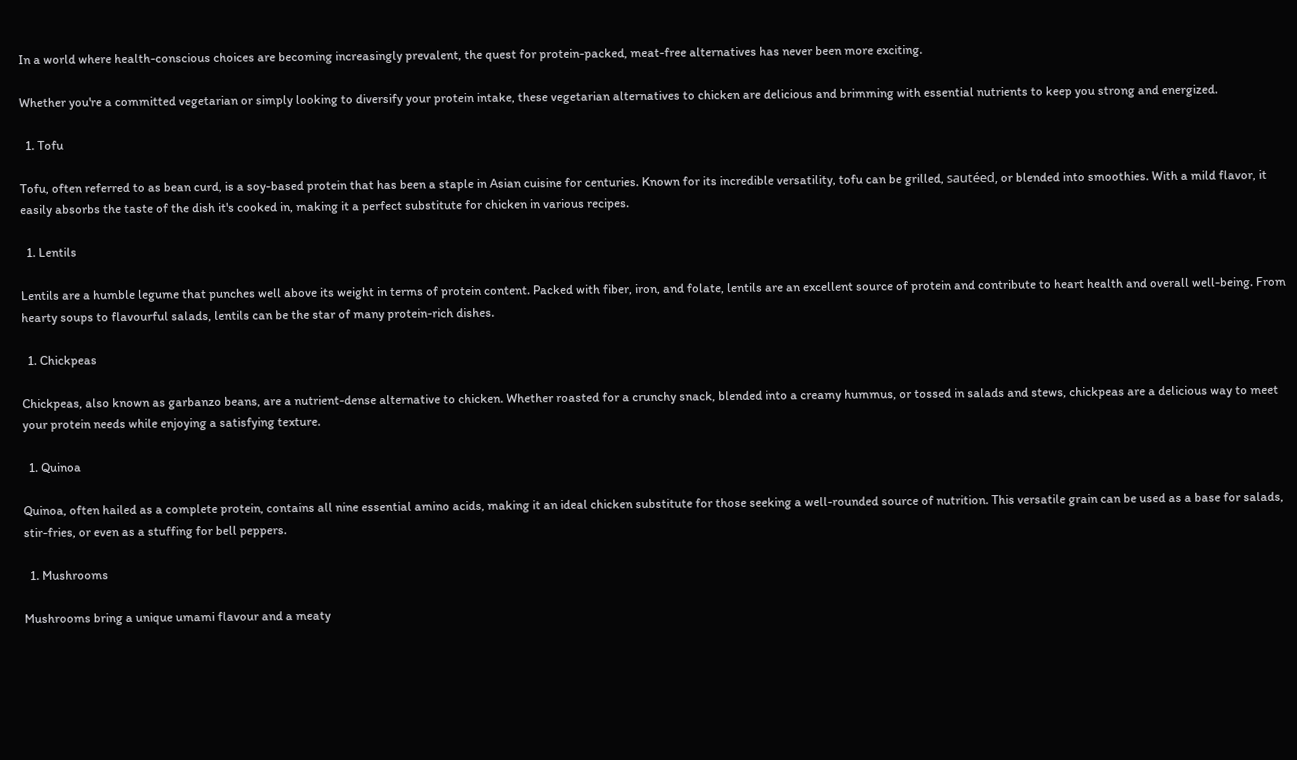In a world where health-conscious choices are becoming increasingly prevalent, the quest for protein-packed, meat-free alternatives has never been more exciting.

Whether you're a committed vegetarian or simply looking to diversify your protein intake, these vegetarian alternatives to chicken are delicious and brimming with essential nutrients to keep you strong and energized.

  1. Tofu

Tofu, often referred to as bean curd, is a soy-based protein that has been a staple in Asian cuisine for centuries. Known for its incredible versatility, tofu can be grilled, sautéed, or blended into smoothies. With a mild flavor, it easily absorbs the taste of the dish it's cooked in, making it a perfect substitute for chicken in various recipes.

  1. Lentils

Lentils are a humble legume that punches well above its weight in terms of protein content. Packed with fiber, iron, and folate, lentils are an excellent source of protein and contribute to heart health and overall well-being. From hearty soups to flavourful salads, lentils can be the star of many protein-rich dishes.

  1. Chickpeas

Chickpeas, also known as garbanzo beans, are a nutrient-dense alternative to chicken. Whether roasted for a crunchy snack, blended into a creamy hummus, or tossed in salads and stews, chickpeas are a delicious way to meet your protein needs while enjoying a satisfying texture.

  1. Quinoa

Quinoa, often hailed as a complete protein, contains all nine essential amino acids, making it an ideal chicken substitute for those seeking a well-rounded source of nutrition. This versatile grain can be used as a base for salads, stir-fries, or even as a stuffing for bell peppers.

  1. Mushrooms

Mushrooms bring a unique umami flavour and a meaty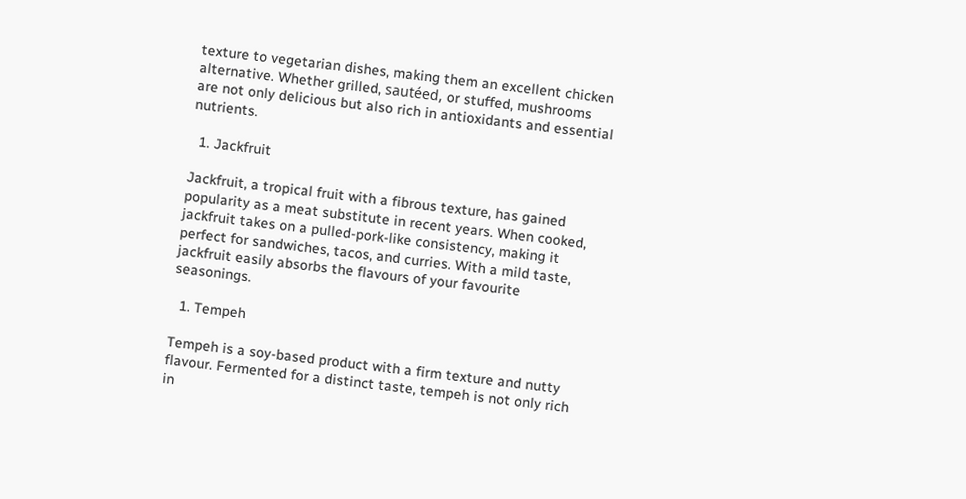texture to vegetarian dishes, making them an excellent chicken alternative. Whether grilled, sautéed, or stuffed, mushrooms are not only delicious but also rich in antioxidants and essential nutrients.

  1. Jackfruit

Jackfruit, a tropical fruit with a fibrous texture, has gained popularity as a meat substitute in recent years. When cooked, jackfruit takes on a pulled-pork-like consistency, making it perfect for sandwiches, tacos, and curries. With a mild taste, jackfruit easily absorbs the flavours of your favourite seasonings.

  1. Tempeh

Tempeh is a soy-based product with a firm texture and nutty flavour. Fermented for a distinct taste, tempeh is not only rich in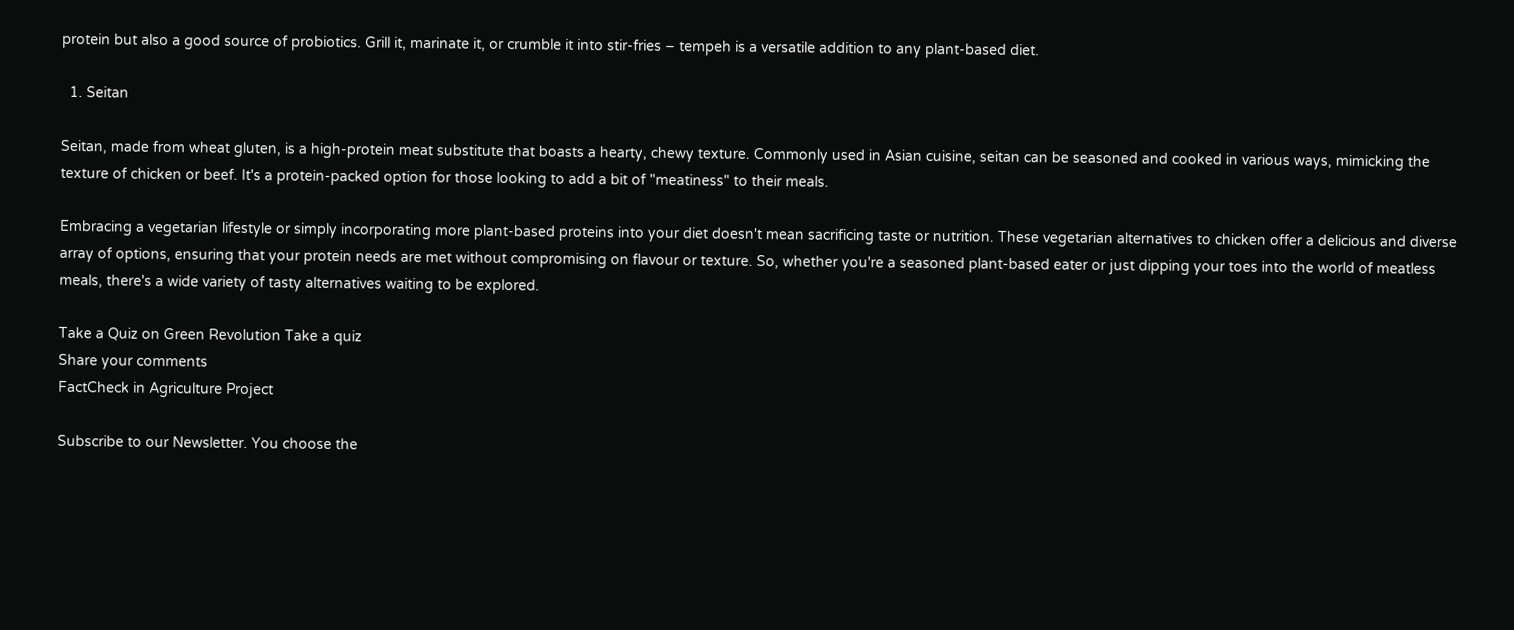protein but also a good source of probiotics. Grill it, marinate it, or crumble it into stir-fries – tempeh is a versatile addition to any plant-based diet.

  1. Seitan

Seitan, made from wheat gluten, is a high-protein meat substitute that boasts a hearty, chewy texture. Commonly used in Asian cuisine, seitan can be seasoned and cooked in various ways, mimicking the texture of chicken or beef. It's a protein-packed option for those looking to add a bit of "meatiness" to their meals.

Embracing a vegetarian lifestyle or simply incorporating more plant-based proteins into your diet doesn't mean sacrificing taste or nutrition. These vegetarian alternatives to chicken offer a delicious and diverse array of options, ensuring that your protein needs are met without compromising on flavour or texture. So, whether you're a seasoned plant-based eater or just dipping your toes into the world of meatless meals, there's a wide variety of tasty alternatives waiting to be explored.

Take a Quiz on Green Revolution Take a quiz
Share your comments
FactCheck in Agriculture Project

Subscribe to our Newsletter. You choose the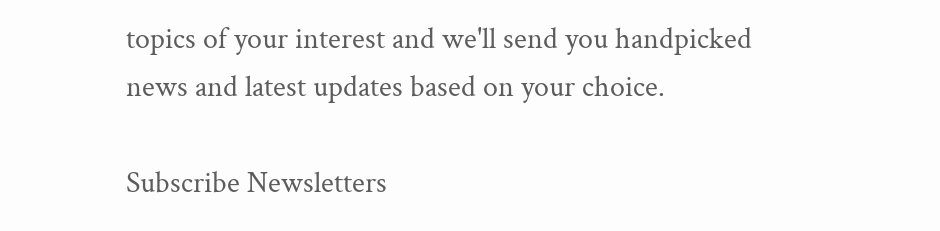topics of your interest and we'll send you handpicked news and latest updates based on your choice.

Subscribe Newsletters